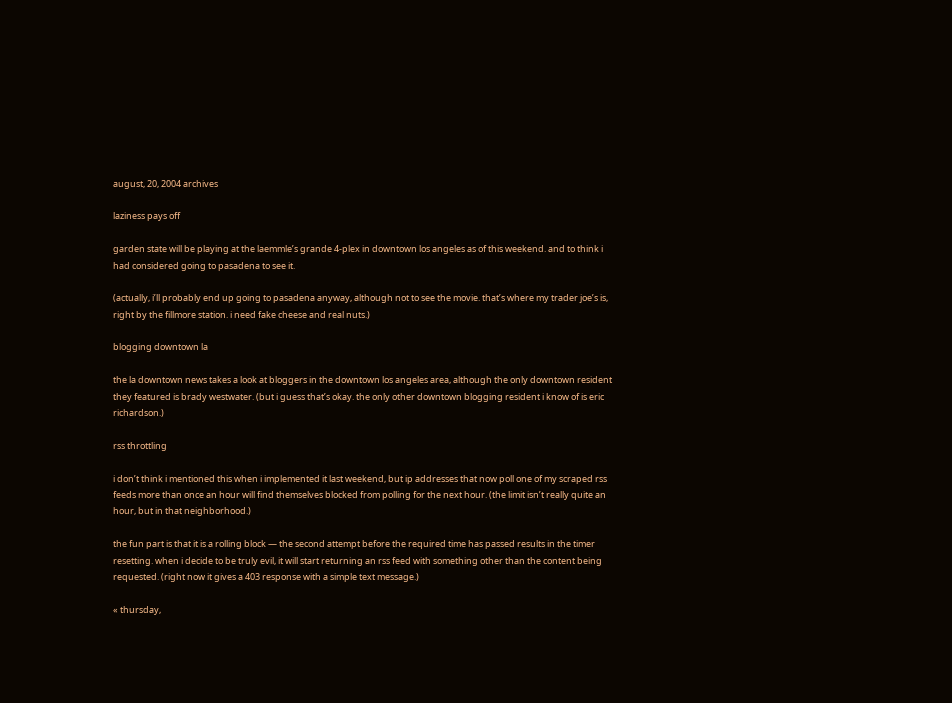august, 20, 2004 archives

laziness pays off

garden state will be playing at the laemmle’s grande 4-plex in downtown los angeles as of this weekend. and to think i had considered going to pasadena to see it.

(actually, i’ll probably end up going to pasadena anyway, although not to see the movie. that’s where my trader joe’s is, right by the fillmore station. i need fake cheese and real nuts.)

blogging downtown la

the la downtown news takes a look at bloggers in the downtown los angeles area, although the only downtown resident they featured is brady westwater. (but i guess that’s okay. the only other downtown blogging resident i know of is eric richardson.)

rss throttling

i don’t think i mentioned this when i implemented it last weekend, but ip addresses that now poll one of my scraped rss feeds more than once an hour will find themselves blocked from polling for the next hour. (the limit isn’t really quite an hour, but in that neighborhood.)

the fun part is that it is a rolling block — the second attempt before the required time has passed results in the timer resetting. when i decide to be truly evil, it will start returning an rss feed with something other than the content being requested. (right now it gives a 403 response with a simple text message.)

« thursday,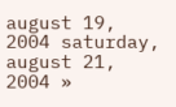august 19, 2004 saturday, august 21, 2004 »